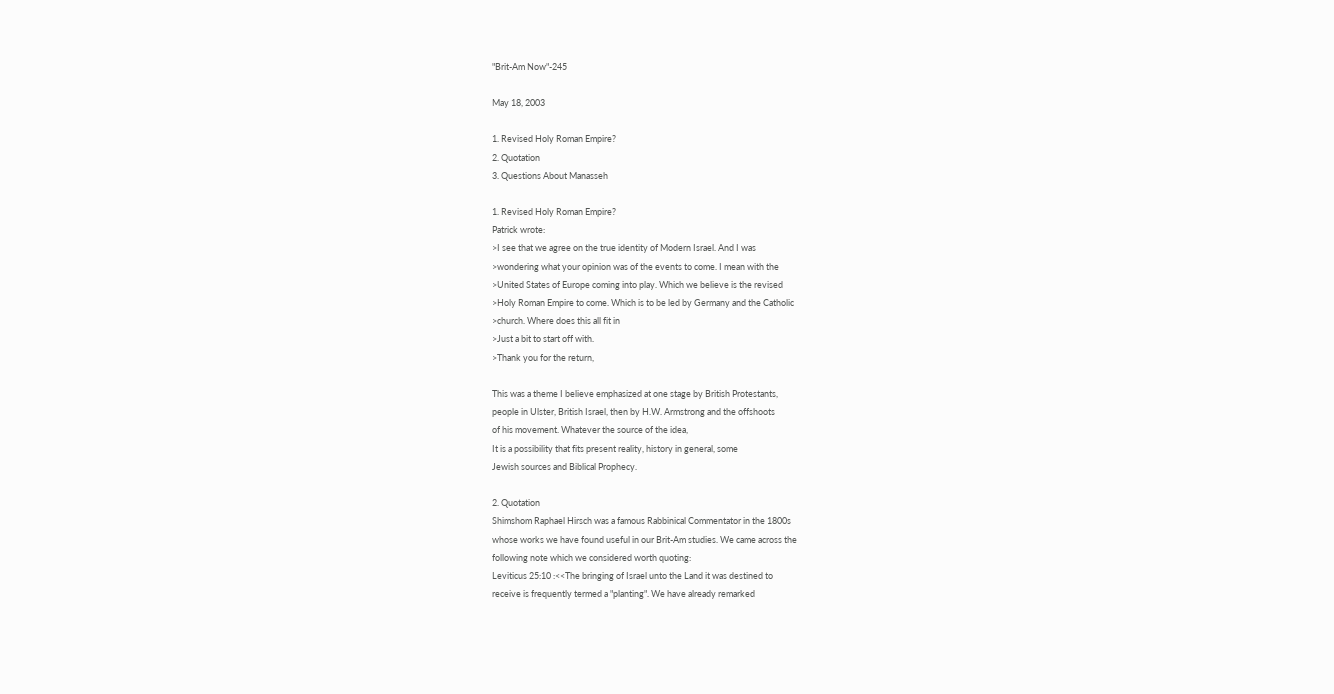"Brit-Am Now"-245

May 18, 2003

1. Revised Holy Roman Empire?
2. Quotation
3. Questions About Manasseh

1. Revised Holy Roman Empire?
Patrick wrote:
>I see that we agree on the true identity of Modern Israel. And I was
>wondering what your opinion was of the events to come. I mean with the
>United States of Europe coming into play. Which we believe is the revised
>Holy Roman Empire to come. Which is to be led by Germany and the Catholic
>church. Where does this all fit in
>Just a bit to start off with.
>Thank you for the return,

This was a theme I believe emphasized at one stage by British Protestants,
people in Ulster, British Israel, then by H.W. Armstrong and the offshoots
of his movement. Whatever the source of the idea,
It is a possibility that fits present reality, history in general, some
Jewish sources and Biblical Prophecy.

2. Quotation
Shimshom Raphael Hirsch was a famous Rabbinical Commentator in the 1800s
whose works we have found useful in our Brit-Am studies. We came across the
following note which we considered worth quoting:
Leviticus 25:10 :<<The bringing of Israel unto the Land it was destined to
receive is frequently termed a "planting". We have already remarked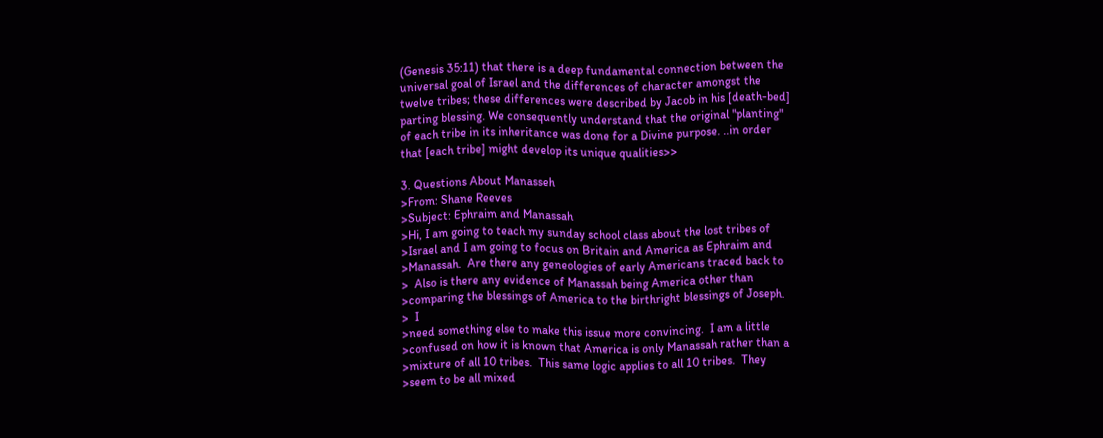(Genesis 35:11) that there is a deep fundamental connection between the
universal goal of Israel and the differences of character amongst the
twelve tribes; these differences were described by Jacob in his [death-bed]
parting blessing. We consequently understand that the original "planting"
of each tribe in its inheritance was done for a Divine purpose. ..in order
that [each tribe] might develop its unique qualities>>

3. Questions About Manasseh
>From: Shane Reeves
>Subject: Ephraim and Manassah
>Hi, I am going to teach my sunday school class about the lost tribes of
>Israel and I am going to focus on Britain and America as Ephraim and
>Manassah.  Are there any geneologies of early Americans traced back to
>  Also is there any evidence of Manassah being America other than
>comparing the blessings of America to the birthright blessings of Joseph.
>  I
>need something else to make this issue more convincing.  I am a little
>confused on how it is known that America is only Manassah rather than a
>mixture of all 10 tribes.  This same logic applies to all 10 tribes.  They
>seem to be all mixed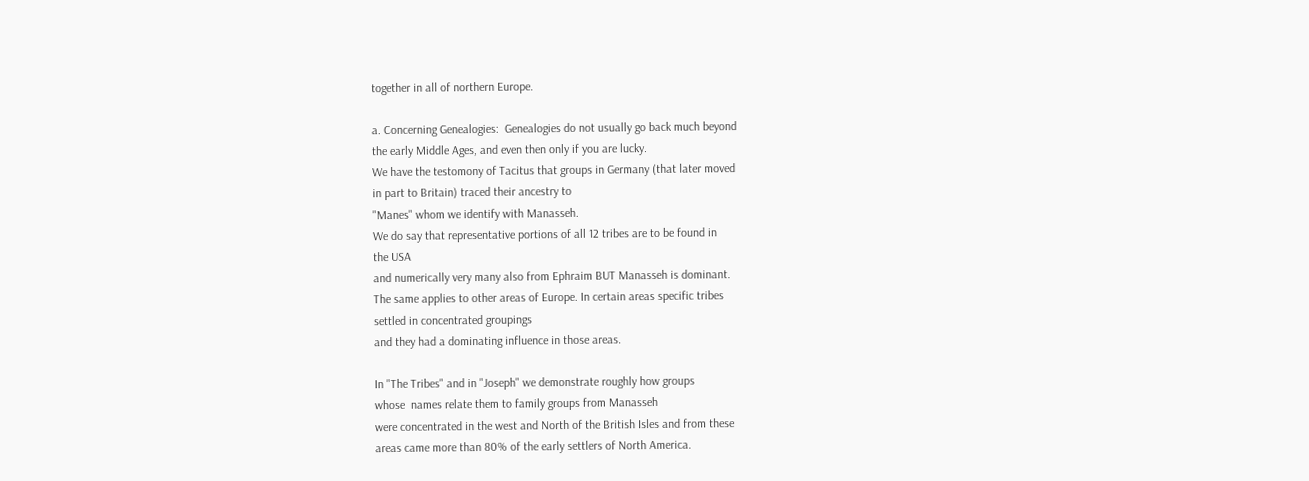together in all of northern Europe.

a. Concerning Genealogies:  Genealogies do not usually go back much beyond
the early Middle Ages, and even then only if you are lucky.
We have the testomony of Tacitus that groups in Germany (that later moved
in part to Britain) traced their ancestry to
"Manes" whom we identify with Manasseh.
We do say that representative portions of all 12 tribes are to be found in
the USA
and numerically very many also from Ephraim BUT Manasseh is dominant.
The same applies to other areas of Europe. In certain areas specific tribes
settled in concentrated groupings
and they had a dominating influence in those areas.

In "The Tribes" and in "Joseph" we demonstrate roughly how groups
whose  names relate them to family groups from Manasseh
were concentrated in the west and North of the British Isles and from these
areas came more than 80% of the early settlers of North America.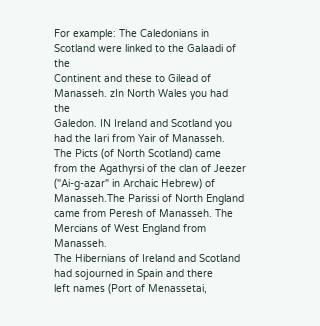For example: The Caledonians in Scotland were linked to the Galaadi of the
Continent and these to Gilead of Manasseh. zIn North Wales you had the
Galedon. IN Ireland and Scotland you had the Iari from Yair of Manasseh.
The Picts (of North Scotland) came from the Agathyrsi of the clan of Jeezer
("Ai-g-azar" in Archaic Hebrew) of Manasseh.The Parissi of North England
came from Peresh of Manasseh. The Mercians of West England from Manasseh.
The Hibernians of Ireland and Scotland had sojourned in Spain and there
left names (Port of Menassetai,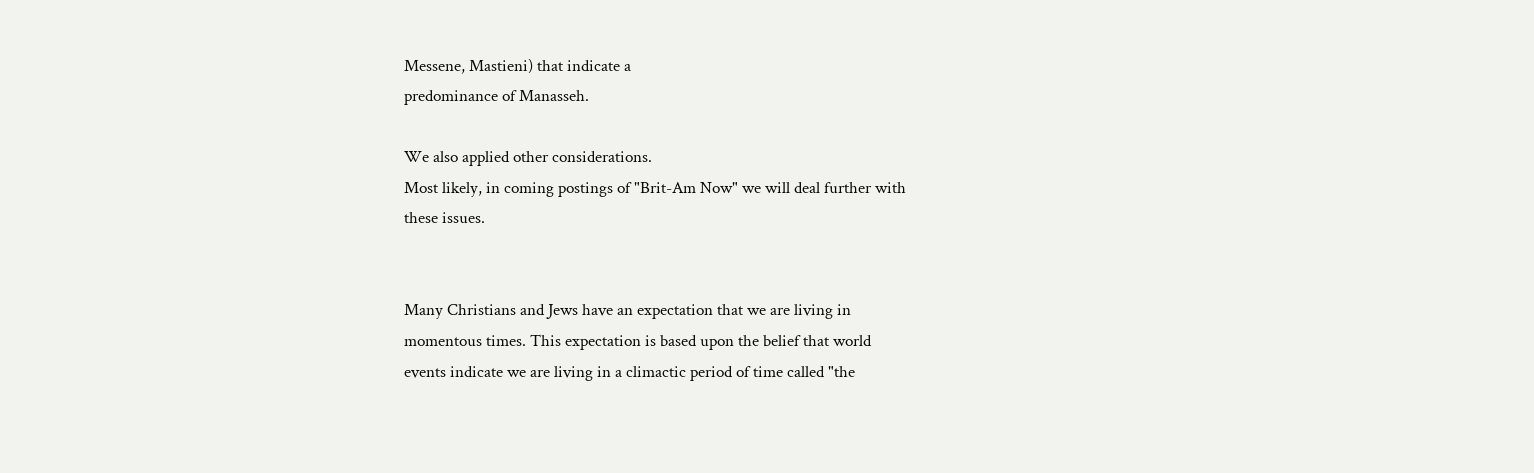Messene, Mastieni) that indicate a
predominance of Manasseh.

We also applied other considerations.
Most likely, in coming postings of "Brit-Am Now" we will deal further with
these issues.


Many Christians and Jews have an expectation that we are living in
momentous times. This expectation is based upon the belief that world
events indicate we are living in a climactic period of time called "the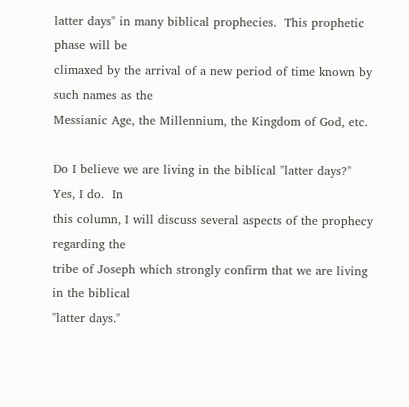latter days" in many biblical prophecies.  This prophetic phase will be
climaxed by the arrival of a new period of time known by such names as the
Messianic Age, the Millennium, the Kingdom of God, etc.

Do I believe we are living in the biblical "latter days?"  Yes, I do.  In
this column, I will discuss several aspects of the prophecy regarding the
tribe of Joseph which strongly confirm that we are living in the biblical
"latter days."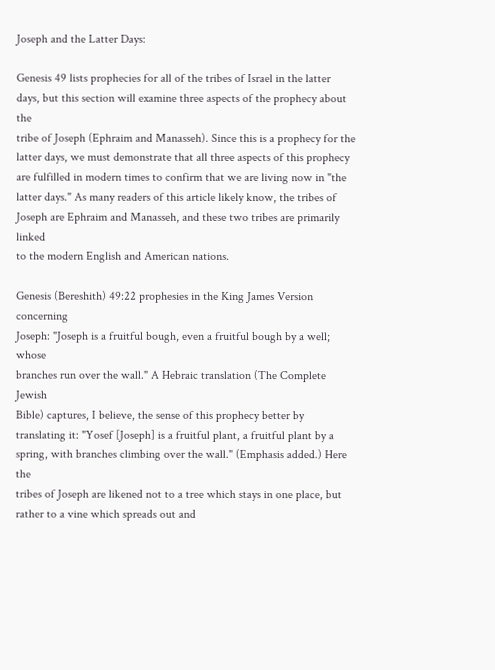Joseph and the Latter Days:

Genesis 49 lists prophecies for all of the tribes of Israel in the latter
days, but this section will examine three aspects of the prophecy about the
tribe of Joseph (Ephraim and Manasseh). Since this is a prophecy for the
latter days, we must demonstrate that all three aspects of this prophecy
are fulfilled in modern times to confirm that we are living now in "the
latter days." As many readers of this article likely know, the tribes of
Joseph are Ephraim and Manasseh, and these two tribes are primarily linked
to the modern English and American nations.

Genesis (Bereshith) 49:22 prophesies in the King James Version concerning
Joseph: "Joseph is a fruitful bough, even a fruitful bough by a well; whose
branches run over the wall." A Hebraic translation (The Complete Jewish
Bible) captures, I believe, the sense of this prophecy better by
translating it: "Yosef [Joseph] is a fruitful plant, a fruitful plant by a
spring, with branches climbing over the wall." (Emphasis added.) Here the
tribes of Joseph are likened not to a tree which stays in one place, but
rather to a vine which spreads out and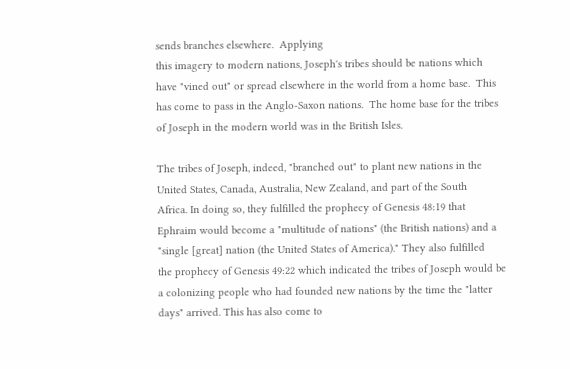sends branches elsewhere.  Applying
this imagery to modern nations, Joseph's tribes should be nations which
have "vined out" or spread elsewhere in the world from a home base.  This
has come to pass in the Anglo-Saxon nations.  The home base for the tribes
of Joseph in the modern world was in the British Isles.

The tribes of Joseph, indeed, "branched out" to plant new nations in the
United States, Canada, Australia, New Zealand, and part of the South
Africa. In doing so, they fulfilled the prophecy of Genesis 48:19 that
Ephraim would become a "multitude of nations" (the British nations) and a
"single [great] nation (the United States of America)." They also fulfilled
the prophecy of Genesis 49:22 which indicated the tribes of Joseph would be
a colonizing people who had founded new nations by the time the "latter
days" arrived. This has also come to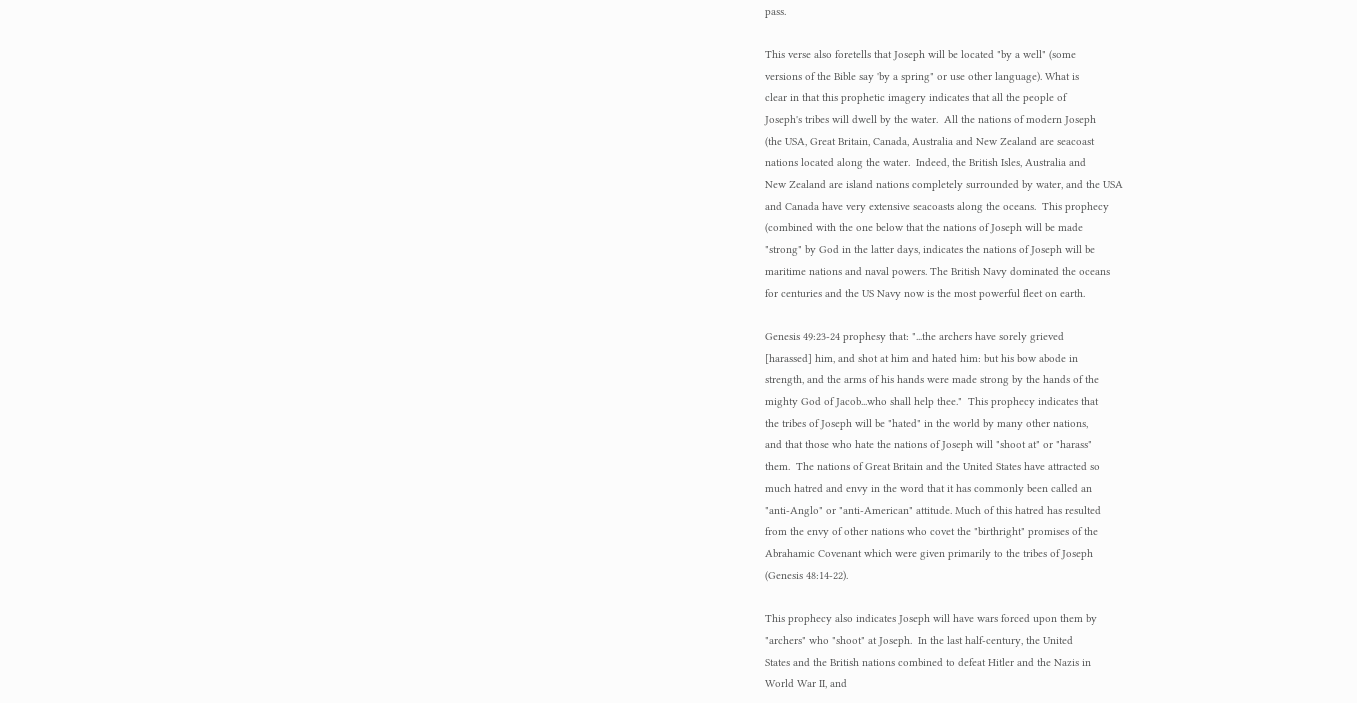pass.

This verse also foretells that Joseph will be located "by a well" (some
versions of the Bible say 'by a spring" or use other language). What is
clear in that this prophetic imagery indicates that all the people of
Joseph's tribes will dwell by the water.  All the nations of modern Joseph
(the USA, Great Britain, Canada, Australia and New Zealand are seacoast
nations located along the water.  Indeed, the British Isles, Australia and
New Zealand are island nations completely surrounded by water, and the USA
and Canada have very extensive seacoasts along the oceans.  This prophecy
(combined with the one below that the nations of Joseph will be made
"strong" by God in the latter days, indicates the nations of Joseph will be
maritime nations and naval powers. The British Navy dominated the oceans
for centuries and the US Navy now is the most powerful fleet on earth.

Genesis 49:23-24 prophesy that: "...the archers have sorely grieved
[harassed] him, and shot at him and hated him: but his bow abode in
strength, and the arms of his hands were made strong by the hands of the
mighty God of Jacob...who shall help thee."  This prophecy indicates that
the tribes of Joseph will be "hated" in the world by many other nations,
and that those who hate the nations of Joseph will "shoot at" or "harass"
them.  The nations of Great Britain and the United States have attracted so
much hatred and envy in the word that it has commonly been called an
"anti-Anglo" or "anti-American" attitude. Much of this hatred has resulted
from the envy of other nations who covet the "birthright" promises of the
Abrahamic Covenant which were given primarily to the tribes of Joseph
(Genesis 48:14-22).

This prophecy also indicates Joseph will have wars forced upon them by
"archers" who "shoot" at Joseph.  In the last half-century, the United
States and the British nations combined to defeat Hitler and the Nazis in
World War II, and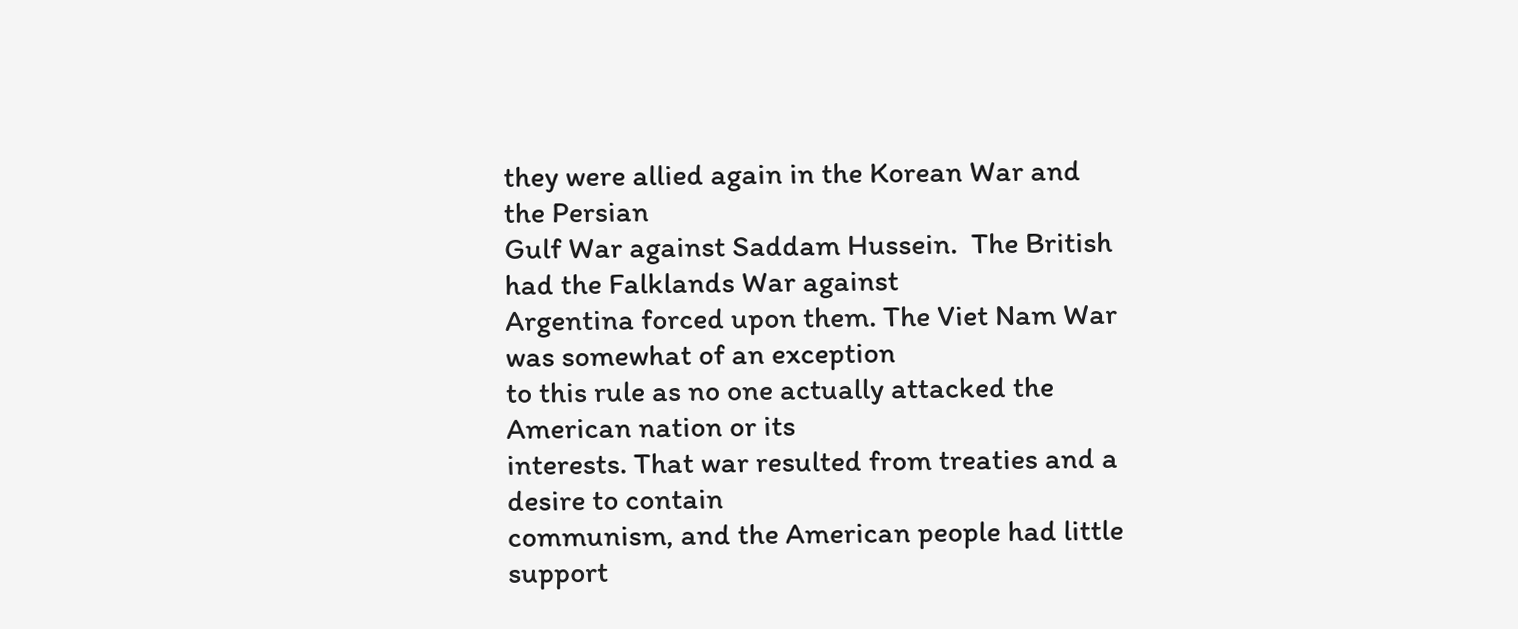they were allied again in the Korean War and the Persian
Gulf War against Saddam Hussein.  The British had the Falklands War against
Argentina forced upon them. The Viet Nam War was somewhat of an exception
to this rule as no one actually attacked the American nation or its
interests. That war resulted from treaties and a desire to contain
communism, and the American people had little support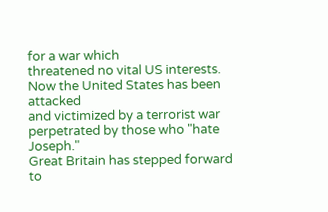for a war which
threatened no vital US interests.  Now the United States has been attacked
and victimized by a terrorist war perpetrated by those who "hate Joseph."
Great Britain has stepped forward to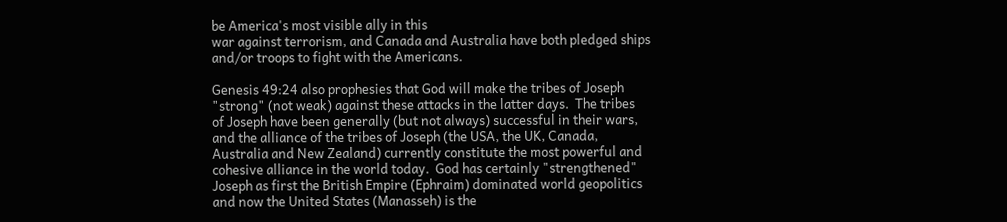be America's most visible ally in this
war against terrorism, and Canada and Australia have both pledged ships
and/or troops to fight with the Americans.

Genesis 49:24 also prophesies that God will make the tribes of Joseph
"strong" (not weak) against these attacks in the latter days.  The tribes
of Joseph have been generally (but not always) successful in their wars,
and the alliance of the tribes of Joseph (the USA, the UK, Canada,
Australia and New Zealand) currently constitute the most powerful and
cohesive alliance in the world today.  God has certainly "strengthened"
Joseph as first the British Empire (Ephraim) dominated world geopolitics
and now the United States (Manasseh) is the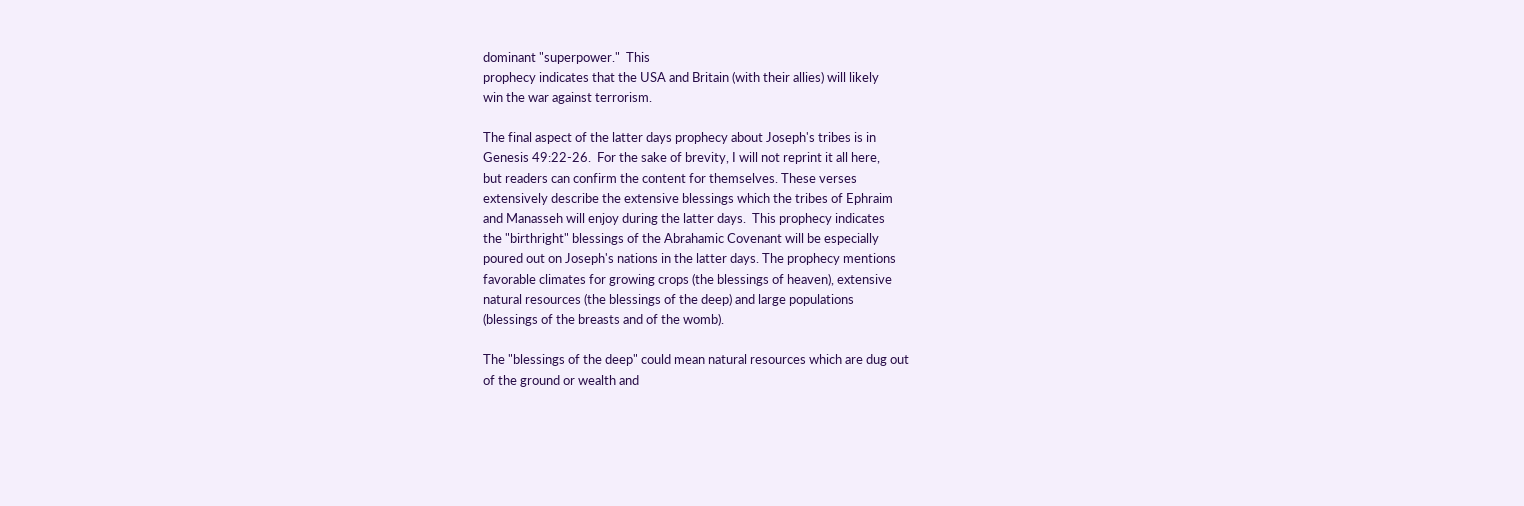dominant "superpower."  This
prophecy indicates that the USA and Britain (with their allies) will likely
win the war against terrorism.

The final aspect of the latter days prophecy about Joseph's tribes is in
Genesis 49:22-26.  For the sake of brevity, I will not reprint it all here,
but readers can confirm the content for themselves. These verses
extensively describe the extensive blessings which the tribes of Ephraim
and Manasseh will enjoy during the latter days.  This prophecy indicates
the "birthright" blessings of the Abrahamic Covenant will be especially
poured out on Joseph's nations in the latter days. The prophecy mentions
favorable climates for growing crops (the blessings of heaven), extensive
natural resources (the blessings of the deep) and large populations
(blessings of the breasts and of the womb).

The "blessings of the deep" could mean natural resources which are dug out
of the ground or wealth and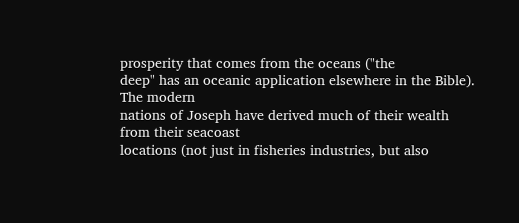prosperity that comes from the oceans ("the
deep" has an oceanic application elsewhere in the Bible).  The modern
nations of Joseph have derived much of their wealth from their seacoast
locations (not just in fisheries industries, but also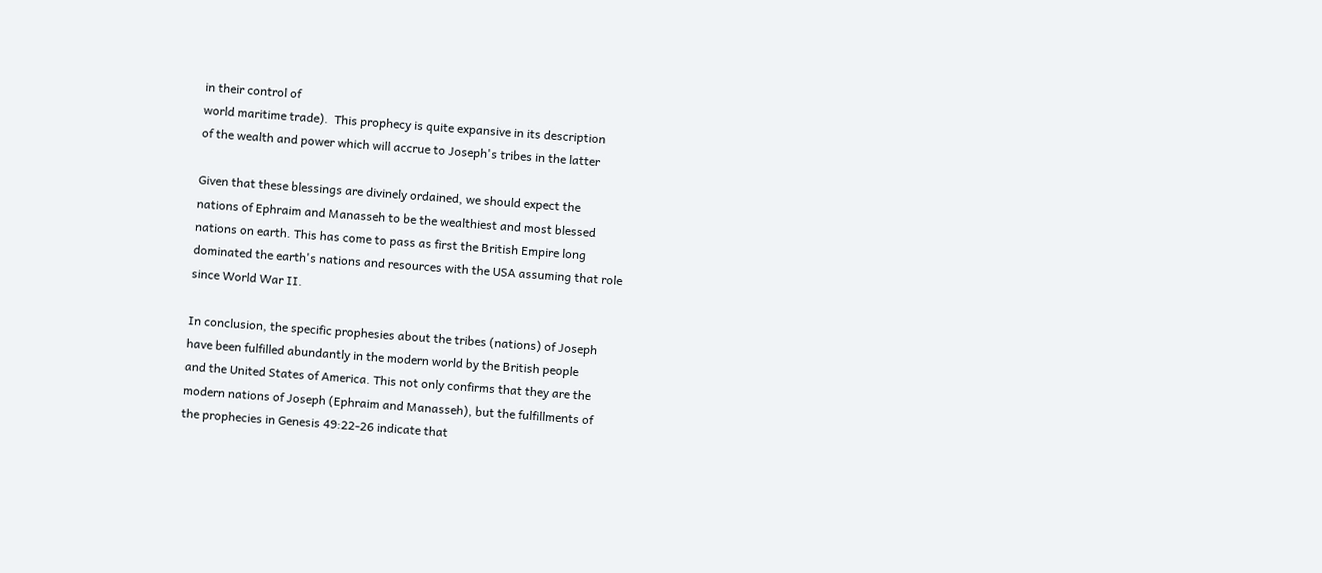in their control of
world maritime trade).  This prophecy is quite expansive in its description
of the wealth and power which will accrue to Joseph's tribes in the latter

Given that these blessings are divinely ordained, we should expect the
nations of Ephraim and Manasseh to be the wealthiest and most blessed
nations on earth. This has come to pass as first the British Empire long
dominated the earth's nations and resources with the USA assuming that role
since World War II.

In conclusion, the specific prophesies about the tribes (nations) of Joseph
have been fulfilled abundantly in the modern world by the British people
and the United States of America. This not only confirms that they are the
modern nations of Joseph (Ephraim and Manasseh), but the fulfillments of
the prophecies in Genesis 49:22-26 indicate that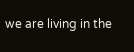we are living in the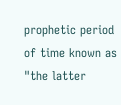prophetic period of time known as "the latter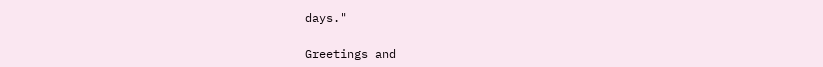days."

Greetings and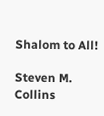Shalom to All!

Steven M. Collins